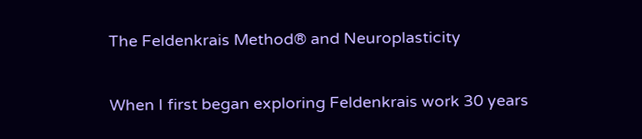The Feldenkrais Method® and Neuroplasticity

When I first began exploring Feldenkrais work 30 years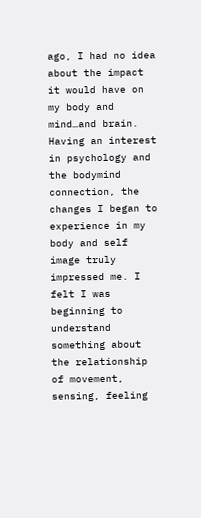ago, I had no idea about the impact it would have on my body and mind…and brain. Having an interest in psychology and the bodymind connection, the changes I began to experience in my body and self image truly impressed me. I felt I was beginning to understand something about the relationship of movement, sensing, feeling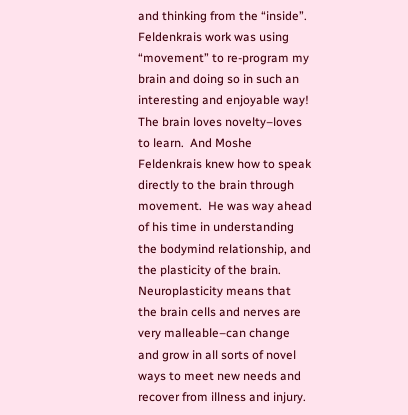and thinking from the “inside”. Feldenkrais work was using “movement” to re-program my brain and doing so in such an interesting and enjoyable way!  The brain loves novelty–loves to learn.  And Moshe Feldenkrais knew how to speak directly to the brain through movement.  He was way ahead of his time in understanding the bodymind relationship, and the plasticity of the brain. Neuroplasticity means that the brain cells and nerves are very malleable–can change and grow in all sorts of novel ways to meet new needs and recover from illness and injury.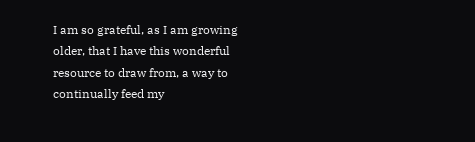I am so grateful, as I am growing older, that I have this wonderful resource to draw from, a way to continually feed my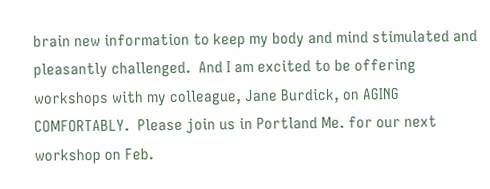brain new information to keep my body and mind stimulated and pleasantly challenged.  And I am excited to be offering workshops with my colleague, Jane Burdick, on AGING COMFORTABLY.  Please join us in Portland Me. for our next workshop on Feb.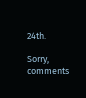24th.

Sorry, comments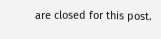are closed for this post.